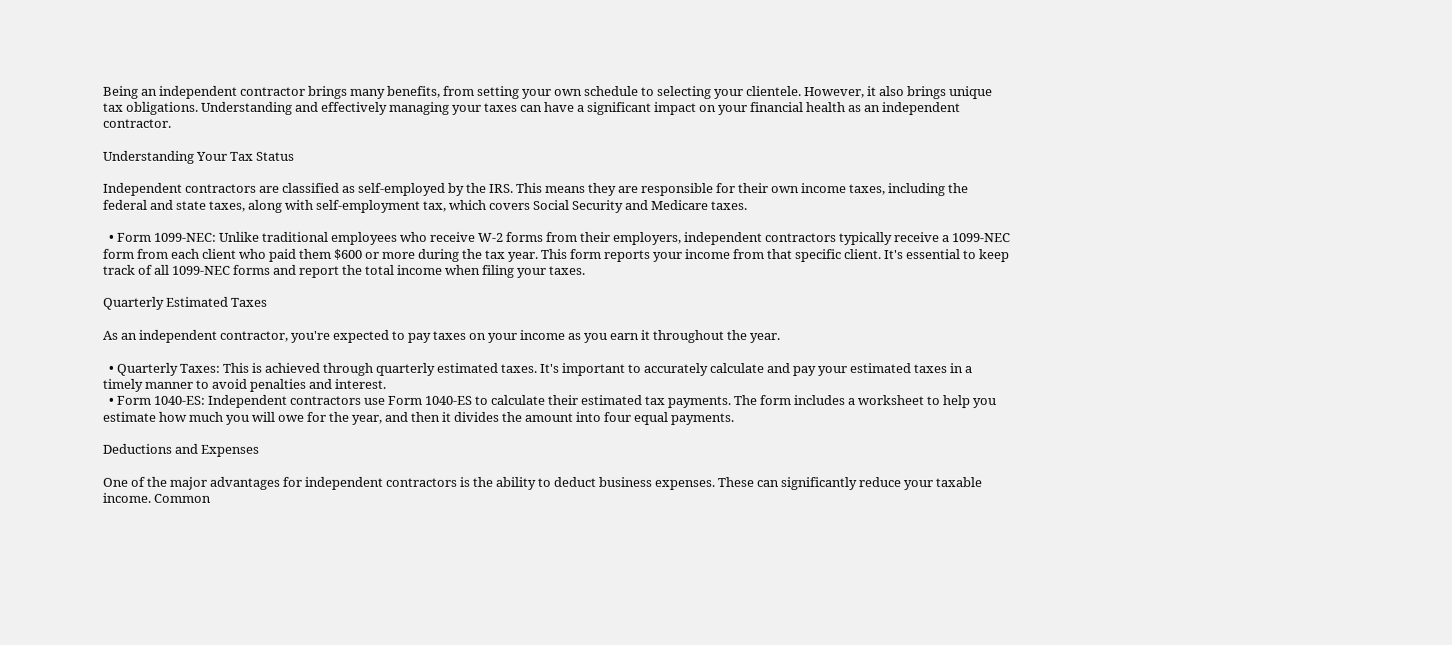Being an independent contractor brings many benefits, from setting your own schedule to selecting your clientele. However, it also brings unique tax obligations. Understanding and effectively managing your taxes can have a significant impact on your financial health as an independent contractor.

Understanding Your Tax Status

Independent contractors are classified as self-employed by the IRS. This means they are responsible for their own income taxes, including the federal and state taxes, along with self-employment tax, which covers Social Security and Medicare taxes.

  • Form 1099-NEC: Unlike traditional employees who receive W-2 forms from their employers, independent contractors typically receive a 1099-NEC form from each client who paid them $600 or more during the tax year. This form reports your income from that specific client. It's essential to keep track of all 1099-NEC forms and report the total income when filing your taxes.

Quarterly Estimated Taxes

As an independent contractor, you're expected to pay taxes on your income as you earn it throughout the year.

  • Quarterly Taxes: This is achieved through quarterly estimated taxes. It's important to accurately calculate and pay your estimated taxes in a timely manner to avoid penalties and interest.
  • Form 1040-ES: Independent contractors use Form 1040-ES to calculate their estimated tax payments. The form includes a worksheet to help you estimate how much you will owe for the year, and then it divides the amount into four equal payments.

Deductions and Expenses

One of the major advantages for independent contractors is the ability to deduct business expenses. These can significantly reduce your taxable income. Common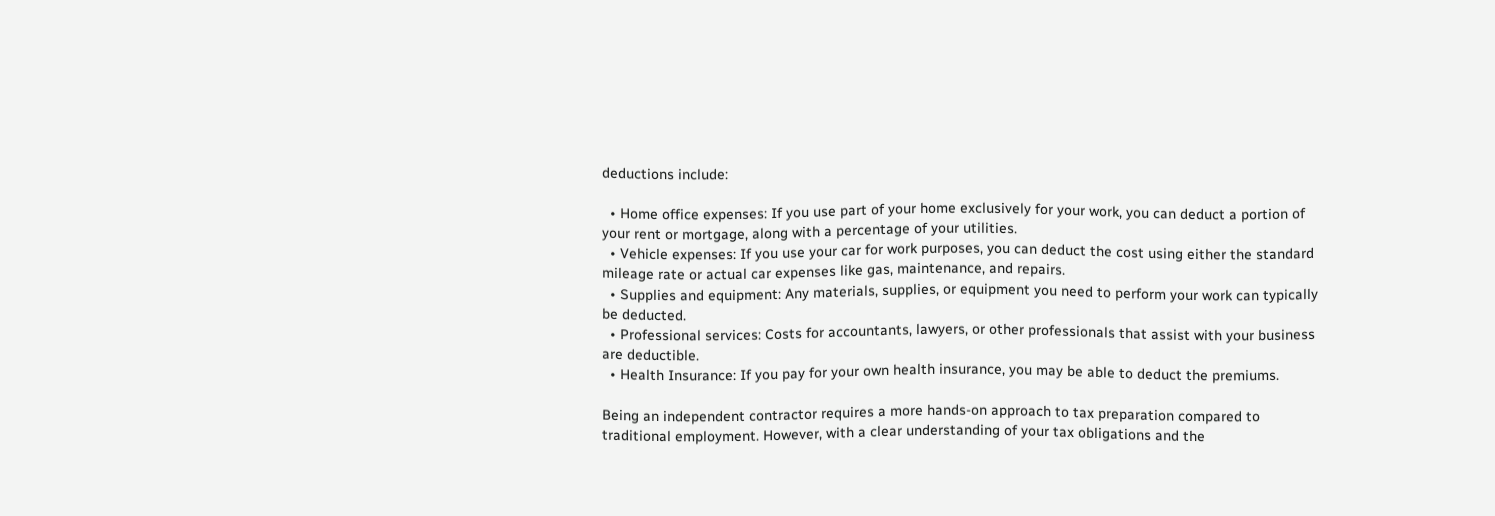deductions include:

  • Home office expenses: If you use part of your home exclusively for your work, you can deduct a portion of your rent or mortgage, along with a percentage of your utilities.
  • Vehicle expenses: If you use your car for work purposes, you can deduct the cost using either the standard mileage rate or actual car expenses like gas, maintenance, and repairs.
  • Supplies and equipment: Any materials, supplies, or equipment you need to perform your work can typically be deducted.
  • Professional services: Costs for accountants, lawyers, or other professionals that assist with your business are deductible.
  • Health Insurance: If you pay for your own health insurance, you may be able to deduct the premiums.

Being an independent contractor requires a more hands-on approach to tax preparation compared to traditional employment. However, with a clear understanding of your tax obligations and the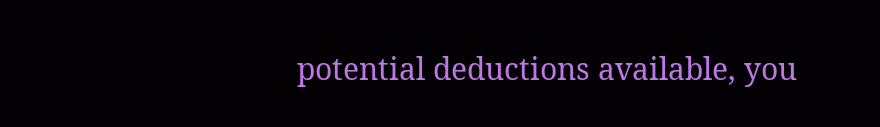potential deductions available, you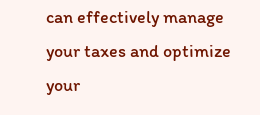can effectively manage your taxes and optimize your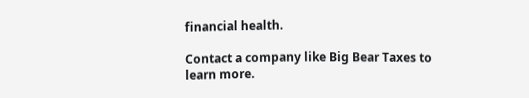financial health.

Contact a company like Big Bear Taxes to learn more.